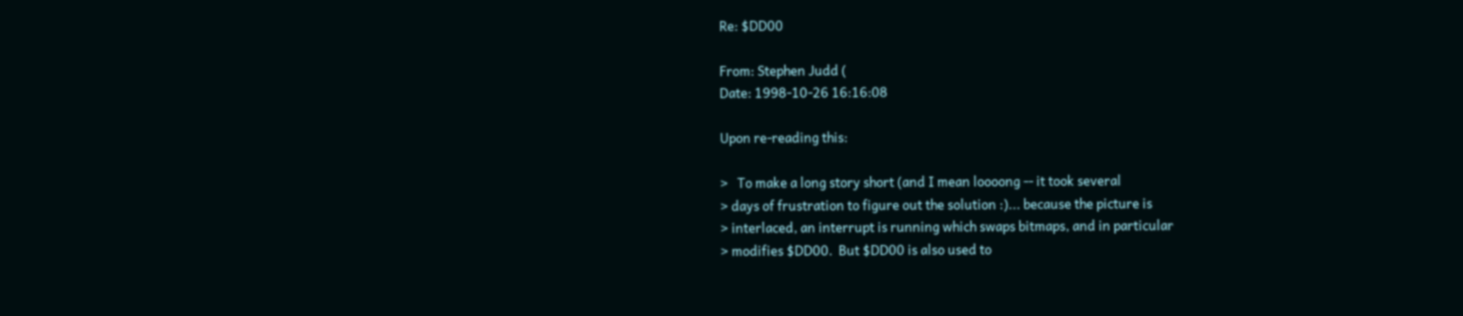Re: $DD00

From: Stephen Judd (
Date: 1998-10-26 16:16:08

Upon re-reading this:

>   To make a long story short (and I mean loooong -- it took several
> days of frustration to figure out the solution :)... because the picture is
> interlaced, an interrupt is running which swaps bitmaps, and in particular
> modifies $DD00.  But $DD00 is also used to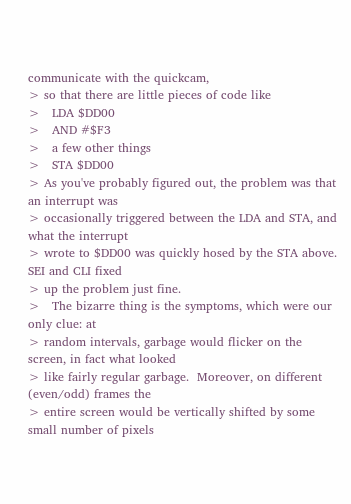communicate with the quickcam,
> so that there are little pieces of code like
>   LDA $DD00
>   AND #$F3
>   a few other things
>   STA $DD00
> As you've probably figured out, the problem was that an interrupt was
> occasionally triggered between the LDA and STA, and what the interrupt
> wrote to $DD00 was quickly hosed by the STA above.  SEI and CLI fixed
> up the problem just fine.
>   The bizarre thing is the symptoms, which were our only clue: at
> random intervals, garbage would flicker on the screen, in fact what looked
> like fairly regular garbage.  Moreover, on different (even/odd) frames the
> entire screen would be vertically shifted by some small number of pixels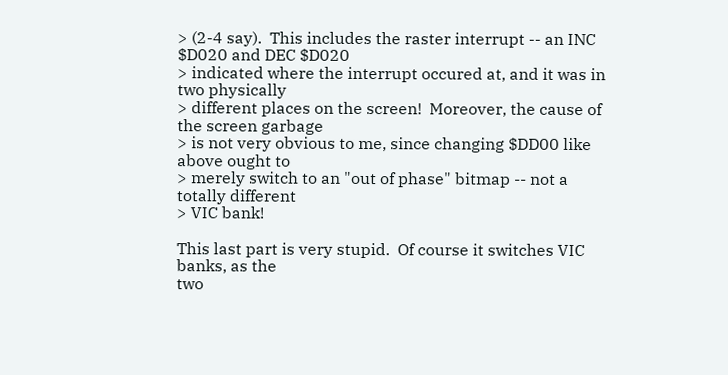> (2-4 say).  This includes the raster interrupt -- an INC $D020 and DEC $D020
> indicated where the interrupt occured at, and it was in two physically
> different places on the screen!  Moreover, the cause of the screen garbage
> is not very obvious to me, since changing $DD00 like above ought to
> merely switch to an "out of phase" bitmap -- not a totally different
> VIC bank!

This last part is very stupid.  Of course it switches VIC banks, as the
two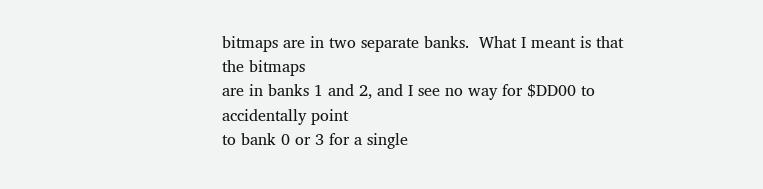bitmaps are in two separate banks.  What I meant is that the bitmaps
are in banks 1 and 2, and I see no way for $DD00 to accidentally point
to bank 0 or 3 for a single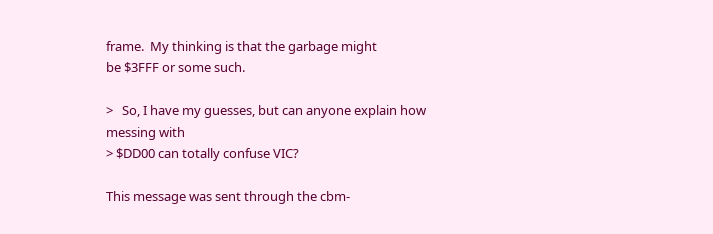frame.  My thinking is that the garbage might
be $3FFF or some such.

>   So, I have my guesses, but can anyone explain how messing with
> $DD00 can totally confuse VIC?

This message was sent through the cbm-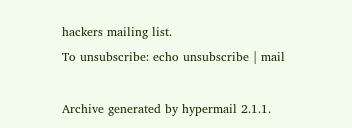hackers mailing list.
To unsubscribe: echo unsubscribe | mail

Archive generated by hypermail 2.1.1.